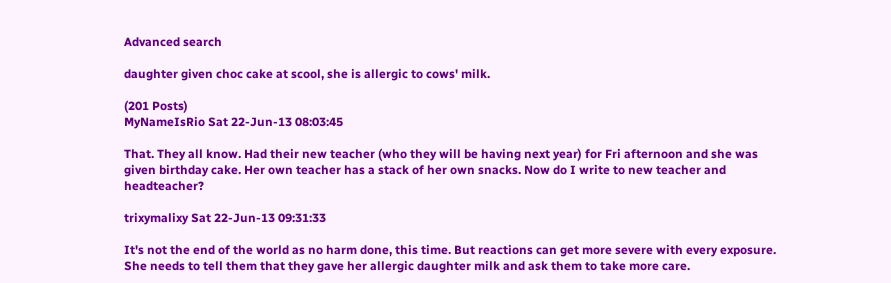Advanced search

daughter given choc cake at scool, she is allergic to cows' milk.

(201 Posts)
MyNameIsRio Sat 22-Jun-13 08:03:45

That. They all know. Had their new teacher (who they will be having next year) for Fri afternoon and she was given birthday cake. Her own teacher has a stack of her own snacks. Now do I write to new teacher and headteacher?

trixymalixy Sat 22-Jun-13 09:31:33

It's not the end of the world as no harm done, this time. But reactions can get more severe with every exposure. She needs to tell them that they gave her allergic daughter milk and ask them to take more care.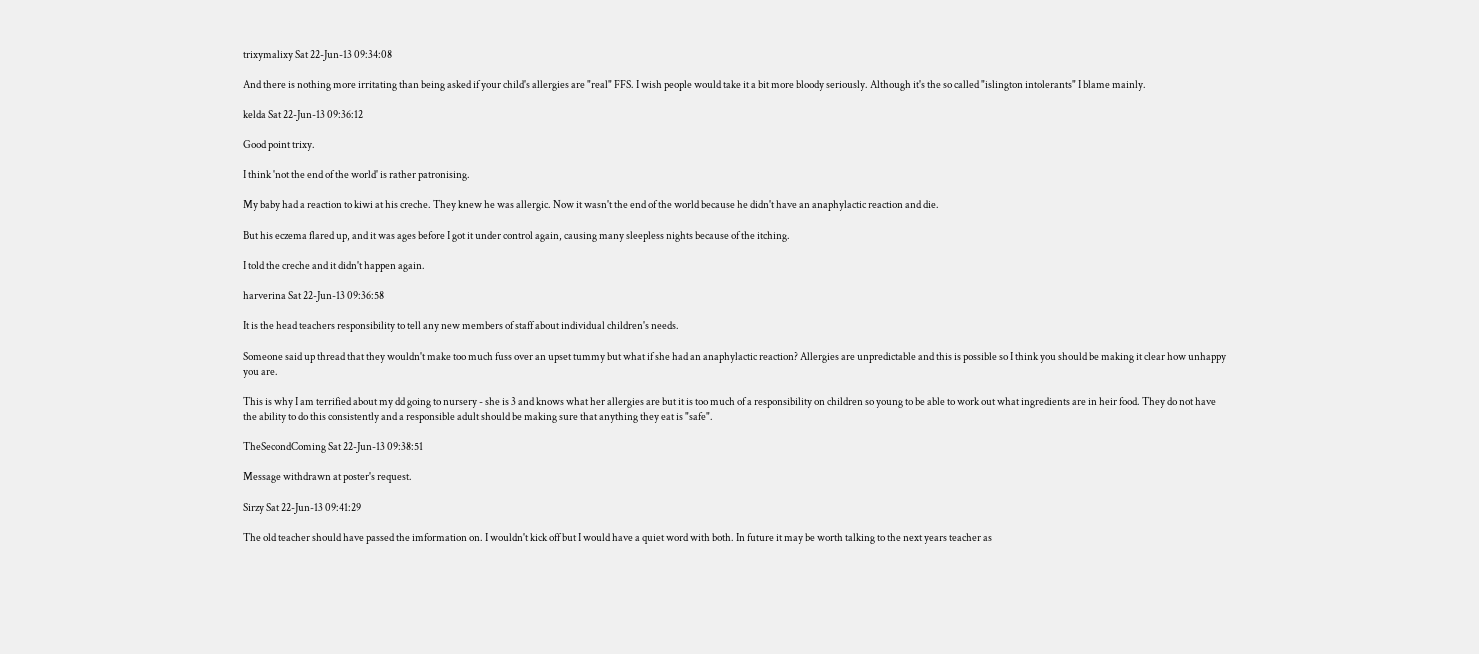trixymalixy Sat 22-Jun-13 09:34:08

And there is nothing more irritating than being asked if your child's allergies are "real" FFS. I wish people would take it a bit more bloody seriously. Although it's the so called "islington intolerants" I blame mainly.

kelda Sat 22-Jun-13 09:36:12

Good point trixy.

I think 'not the end of the world' is rather patronising.

My baby had a reaction to kiwi at his creche. They knew he was allergic. Now it wasn't the end of the world because he didn't have an anaphylactic reaction and die.

But his eczema flared up, and it was ages before I got it under control again, causing many sleepless nights because of the itching.

I told the creche and it didn't happen again.

harverina Sat 22-Jun-13 09:36:58

It is the head teachers responsibility to tell any new members of staff about individual children's needs.

Someone said up thread that they wouldn't make too much fuss over an upset tummy but what if she had an anaphylactic reaction? Allergies are unpredictable and this is possible so I think you should be making it clear how unhappy you are.

This is why I am terrified about my dd going to nursery - she is 3 and knows what her allergies are but it is too much of a responsibility on children so young to be able to work out what ingredients are in heir food. They do not have the ability to do this consistently and a responsible adult should be making sure that anything they eat is "safe".

TheSecondComing Sat 22-Jun-13 09:38:51

Message withdrawn at poster's request.

Sirzy Sat 22-Jun-13 09:41:29

The old teacher should have passed the imformation on. I wouldn't kick off but I would have a quiet word with both. In future it may be worth talking to the next years teacher as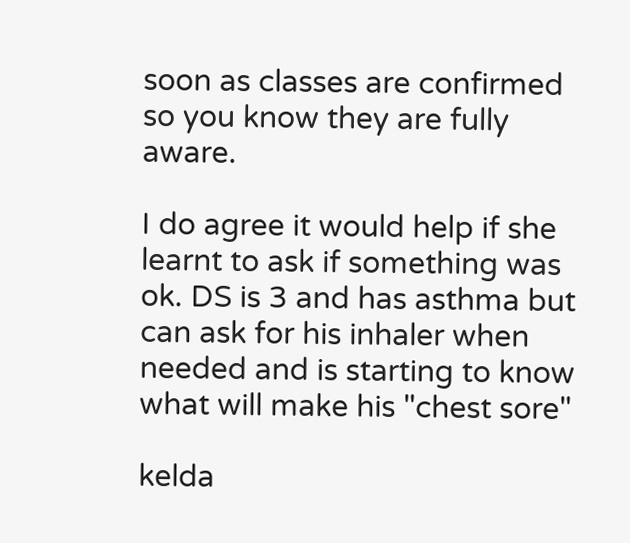soon as classes are confirmed so you know they are fully aware.

I do agree it would help if she learnt to ask if something was ok. DS is 3 and has asthma but can ask for his inhaler when needed and is starting to know what will make his "chest sore"

kelda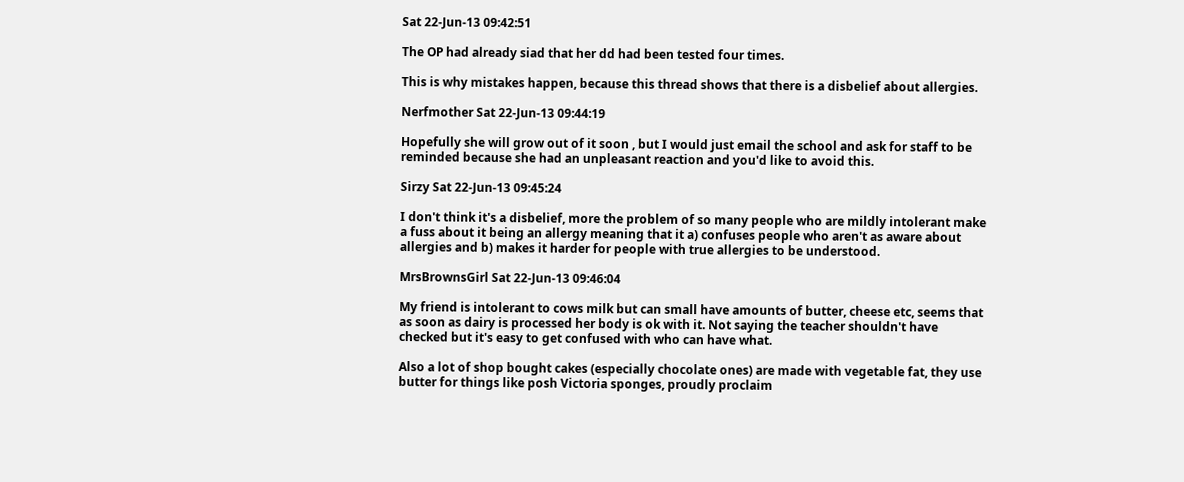Sat 22-Jun-13 09:42:51

The OP had already siad that her dd had been tested four times.

This is why mistakes happen, because this thread shows that there is a disbelief about allergies.

Nerfmother Sat 22-Jun-13 09:44:19

Hopefully she will grow out of it soon , but I would just email the school and ask for staff to be reminded because she had an unpleasant reaction and you'd like to avoid this.

Sirzy Sat 22-Jun-13 09:45:24

I don't think it's a disbelief, more the problem of so many people who are mildly intolerant make a fuss about it being an allergy meaning that it a) confuses people who aren't as aware about allergies and b) makes it harder for people with true allergies to be understood.

MrsBrownsGirl Sat 22-Jun-13 09:46:04

My friend is intolerant to cows milk but can small have amounts of butter, cheese etc, seems that as soon as dairy is processed her body is ok with it. Not saying the teacher shouldn't have checked but it's easy to get confused with who can have what.

Also a lot of shop bought cakes (especially chocolate ones) are made with vegetable fat, they use butter for things like posh Victoria sponges, proudly proclaim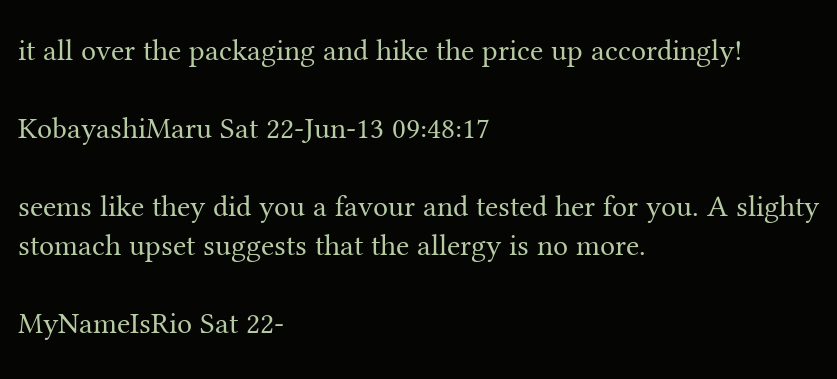it all over the packaging and hike the price up accordingly!

KobayashiMaru Sat 22-Jun-13 09:48:17

seems like they did you a favour and tested her for you. A slighty stomach upset suggests that the allergy is no more.

MyNameIsRio Sat 22-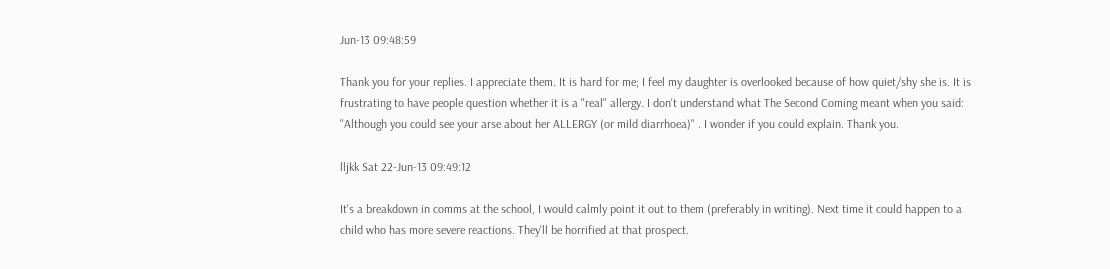Jun-13 09:48:59

Thank you for your replies. I appreciate them. It is hard for me; I feel my daughter is overlooked because of how quiet/shy she is. It is frustrating to have people question whether it is a "real" allergy. I don't understand what The Second Coming meant when you said: "Although you could see your arse about her ALLERGY (or mild diarrhoea)" . I wonder if you could explain. Thank you.

lljkk Sat 22-Jun-13 09:49:12

It's a breakdown in comms at the school, I would calmly point it out to them (preferably in writing). Next time it could happen to a child who has more severe reactions. They'll be horrified at that prospect.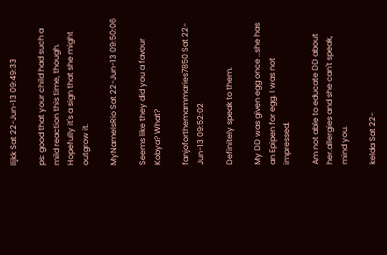lljkk Sat 22-Jun-13 09:49:33

ps: good that your child had such a mild reaction this time, though. Hopefully it's a sign that she might outgrow it.

MyNameIsRio Sat 22-Jun-13 09:50:06

Seems like they did you a favour Kobya? What?

fanjoforthemammaries7850 Sat 22-Jun-13 09:52:02

Definitely speak to them.

My DD was given egg once ..she has an Epipen for egg. I was not impressed.

Am not able to educate DD about her.allergies and she can't speak, mind you.

kelda Sat 22-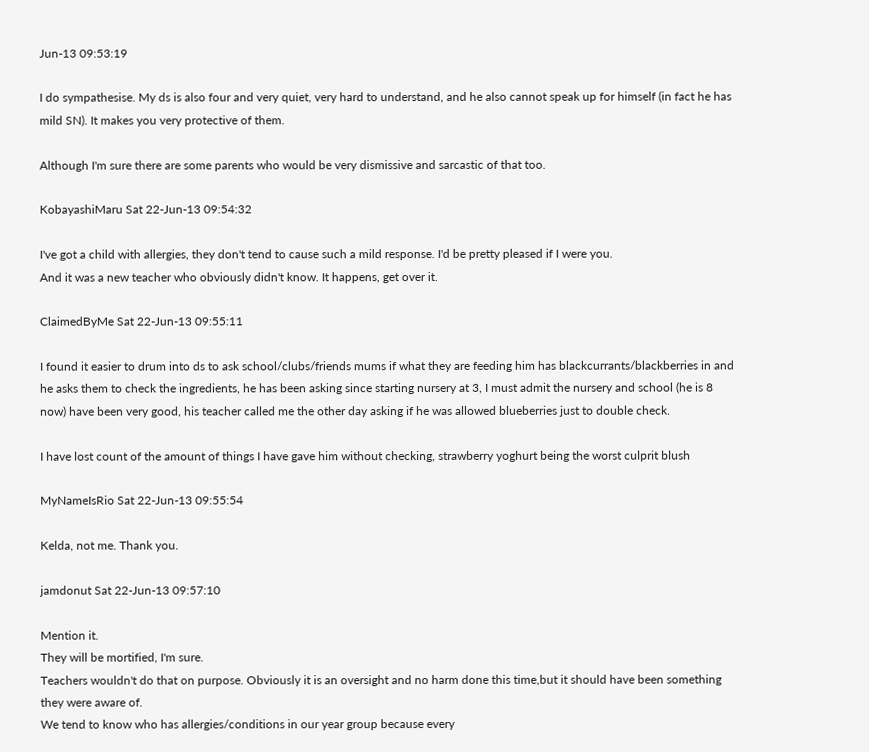Jun-13 09:53:19

I do sympathesise. My ds is also four and very quiet, very hard to understand, and he also cannot speak up for himself (in fact he has mild SN). It makes you very protective of them.

Although I'm sure there are some parents who would be very dismissive and sarcastic of that too.

KobayashiMaru Sat 22-Jun-13 09:54:32

I've got a child with allergies, they don't tend to cause such a mild response. I'd be pretty pleased if I were you.
And it was a new teacher who obviously didn't know. It happens, get over it.

ClaimedByMe Sat 22-Jun-13 09:55:11

I found it easier to drum into ds to ask school/clubs/friends mums if what they are feeding him has blackcurrants/blackberries in and he asks them to check the ingredients, he has been asking since starting nursery at 3, I must admit the nursery and school (he is 8 now) have been very good, his teacher called me the other day asking if he was allowed blueberries just to double check.

I have lost count of the amount of things I have gave him without checking, strawberry yoghurt being the worst culprit blush

MyNameIsRio Sat 22-Jun-13 09:55:54

Kelda, not me. Thank you.

jamdonut Sat 22-Jun-13 09:57:10

Mention it.
They will be mortified, I'm sure.
Teachers wouldn't do that on purpose. Obviously it is an oversight and no harm done this time,but it should have been something they were aware of.
We tend to know who has allergies/conditions in our year group because every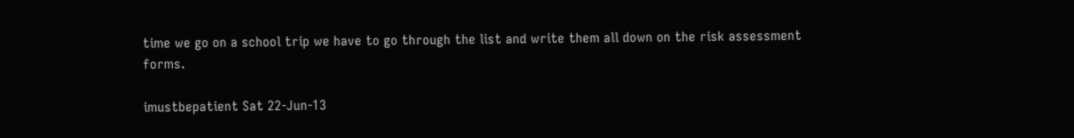time we go on a school trip we have to go through the list and write them all down on the risk assessment forms.

imustbepatient Sat 22-Jun-13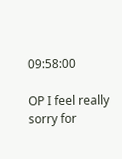09:58:00

OP I feel really sorry for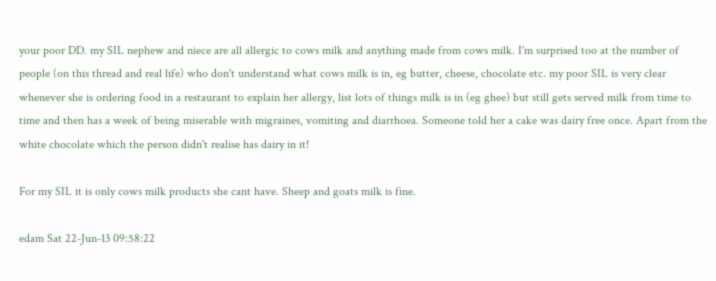your poor DD. my SIL nephew and niece are all allergic to cows milk and anything made from cows milk. I'm surprised too at the number of people (on this thread and real life) who don't understand what cows milk is in, eg butter, cheese, chocolate etc. my poor SIL is very clear whenever she is ordering food in a restaurant to explain her allergy, list lots of things milk is in (eg ghee) but still gets served milk from time to time and then has a week of being miserable with migraines, vomiting and diarrhoea. Someone told her a cake was dairy free once. Apart from the white chocolate which the person didn't realise has dairy in it!

For my SIL it is only cows milk products she cant have. Sheep and goats milk is fine.

edam Sat 22-Jun-13 09:58:22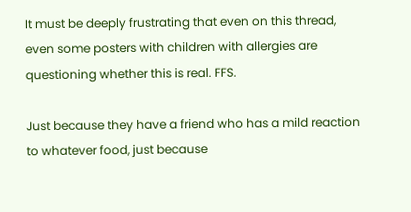It must be deeply frustrating that even on this thread, even some posters with children with allergies are questioning whether this is real. FFS.

Just because they have a friend who has a mild reaction to whatever food, just because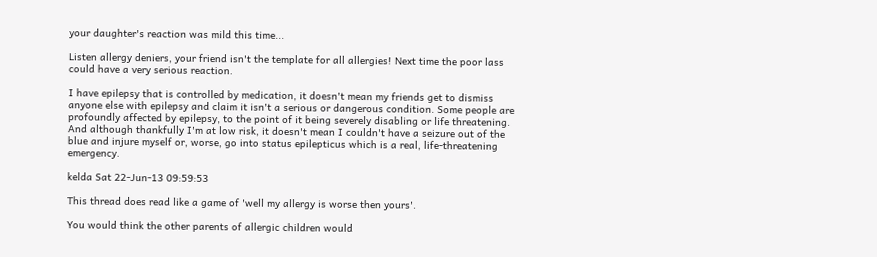your daughter's reaction was mild this time...

Listen allergy deniers, your friend isn't the template for all allergies! Next time the poor lass could have a very serious reaction.

I have epilepsy that is controlled by medication, it doesn't mean my friends get to dismiss anyone else with epilepsy and claim it isn't a serious or dangerous condition. Some people are profoundly affected by epilepsy, to the point of it being severely disabling or life threatening. And although thankfully I'm at low risk, it doesn't mean I couldn't have a seizure out of the blue and injure myself or, worse, go into status epilepticus which is a real, life-threatening emergency.

kelda Sat 22-Jun-13 09:59:53

This thread does read like a game of 'well my allergy is worse then yours'.

You would think the other parents of allergic children would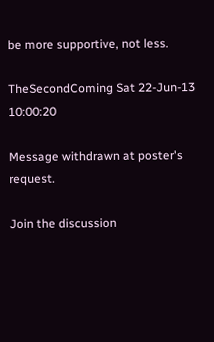be more supportive, not less.

TheSecondComing Sat 22-Jun-13 10:00:20

Message withdrawn at poster's request.

Join the discussion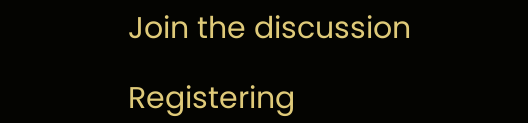Join the discussion

Registering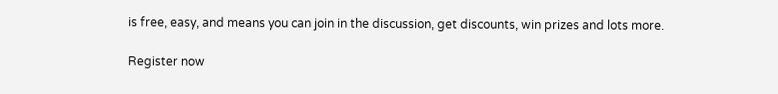is free, easy, and means you can join in the discussion, get discounts, win prizes and lots more.

Register now